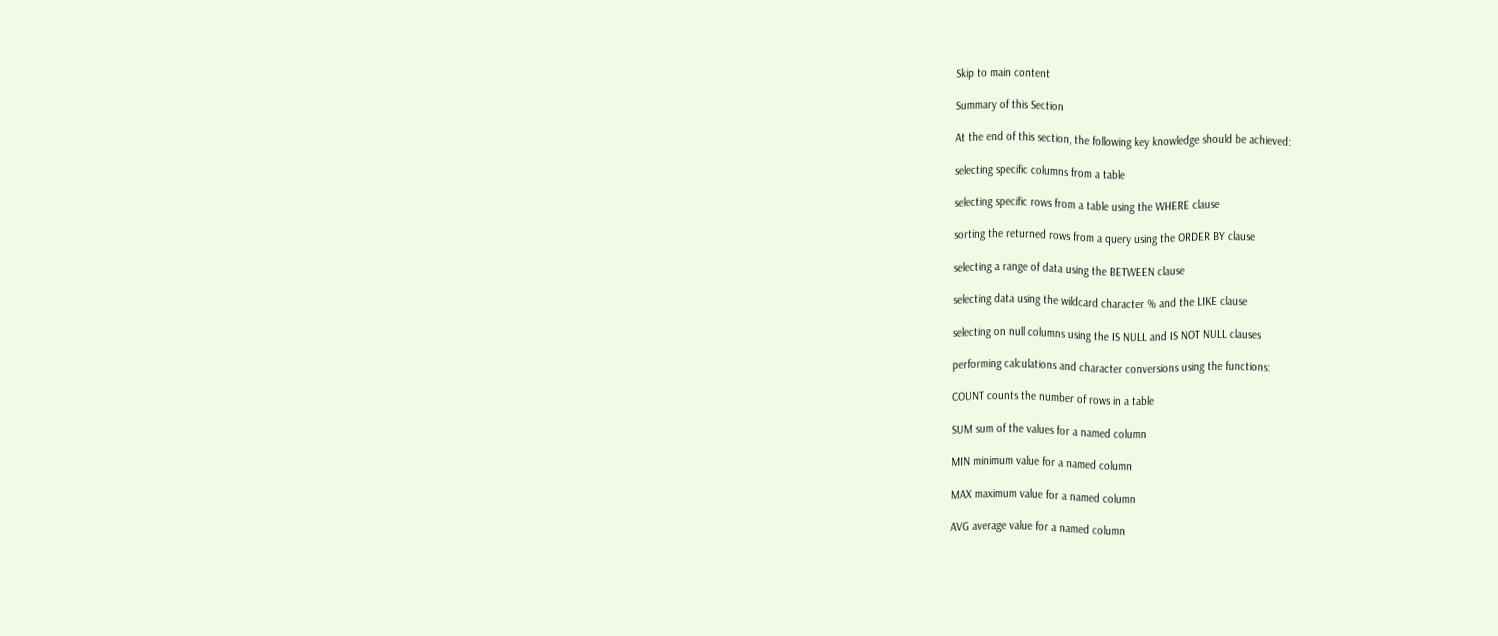Skip to main content

Summary of this Section

At the end of this section, the following key knowledge should be achieved:

selecting specific columns from a table

selecting specific rows from a table using the WHERE clause

sorting the returned rows from a query using the ORDER BY clause

selecting a range of data using the BETWEEN clause

selecting data using the wildcard character % and the LIKE clause

selecting on null columns using the IS NULL and IS NOT NULL clauses

performing calculations and character conversions using the functions:

COUNT counts the number of rows in a table

SUM sum of the values for a named column

MIN minimum value for a named column

MAX maximum value for a named column

AVG average value for a named column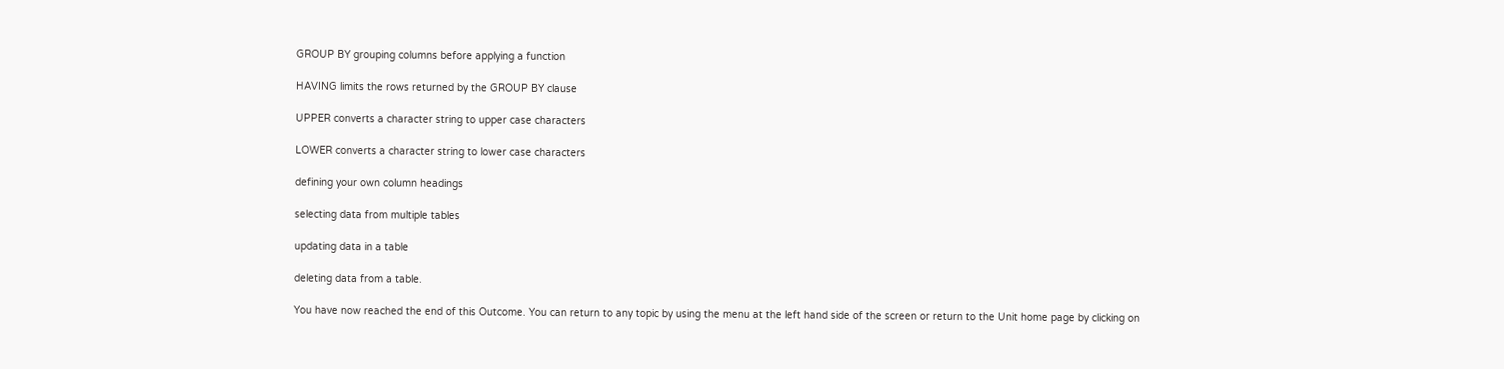GROUP BY grouping columns before applying a function

HAVING limits the rows returned by the GROUP BY clause

UPPER converts a character string to upper case characters

LOWER converts a character string to lower case characters

defining your own column headings

selecting data from multiple tables

updating data in a table

deleting data from a table.

You have now reached the end of this Outcome. You can return to any topic by using the menu at the left hand side of the screen or return to the Unit home page by clicking on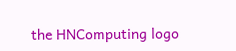the HNComputing logo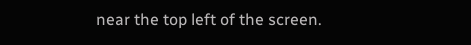near the top left of the screen.